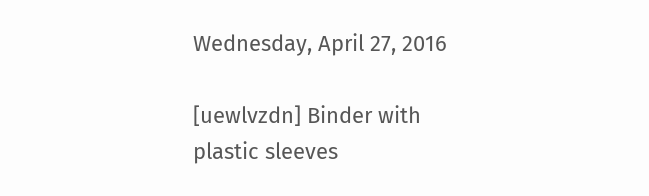Wednesday, April 27, 2016

[uewlvzdn] Binder with plastic sleeves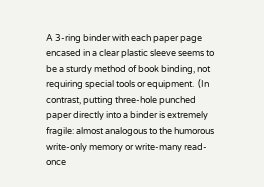A 3-ring binder with each paper page encased in a clear plastic sleeve seems to be a sturdy method of book binding, not requiring special tools or equipment.  (In contrast, putting three-hole punched paper directly into a binder is extremely fragile: almost analogous to the humorous write-only memory or write-many read-once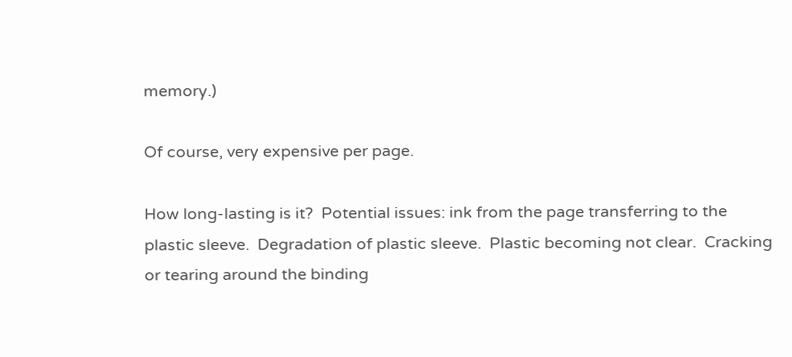memory.)

Of course, very expensive per page.

How long-lasting is it?  Potential issues: ink from the page transferring to the plastic sleeve.  Degradation of plastic sleeve.  Plastic becoming not clear.  Cracking or tearing around the binding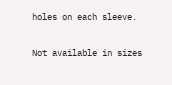holes on each sleeve.

Not available in sizes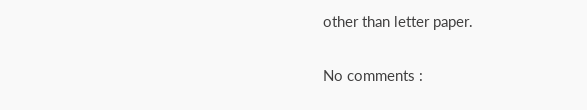other than letter paper.

No comments :